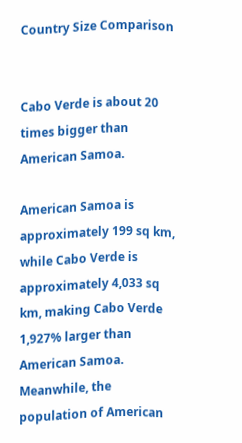Country Size Comparison


Cabo Verde is about 20 times bigger than American Samoa.

American Samoa is approximately 199 sq km, while Cabo Verde is approximately 4,033 sq km, making Cabo Verde 1,927% larger than American Samoa. Meanwhile, the population of American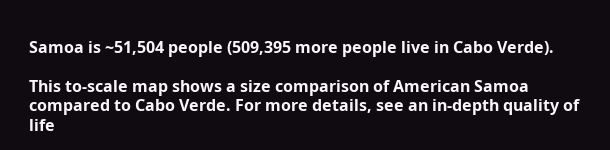Samoa is ~51,504 people (509,395 more people live in Cabo Verde).

This to-scale map shows a size comparison of American Samoa compared to Cabo Verde. For more details, see an in-depth quality of life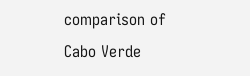comparison of Cabo Verde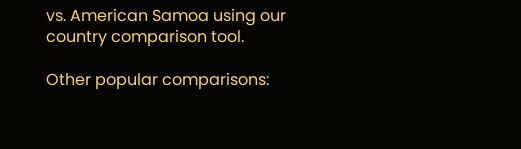vs. American Samoa using our country comparison tool.

Other popular comparisons: